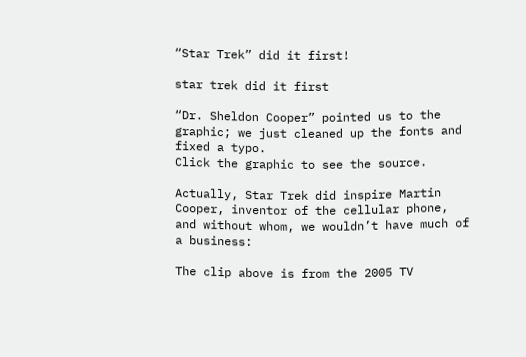“Star Trek” did it first!

star trek did it first

“Dr. Sheldon Cooper” pointed us to the graphic; we just cleaned up the fonts and fixed a typo.
Click the graphic to see the source.

Actually, Star Trek did inspire Martin Cooper, inventor of the cellular phone, and without whom, we wouldn’t have much of a business:

The clip above is from the 2005 TV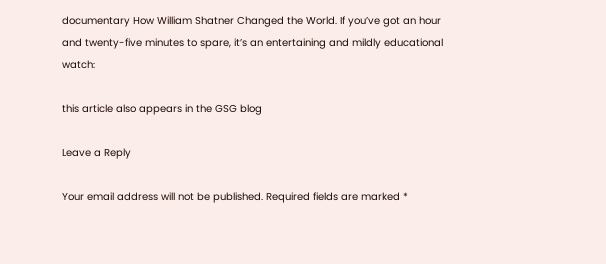documentary How William Shatner Changed the World. If you’ve got an hour and twenty-five minutes to spare, it’s an entertaining and mildly educational watch:

this article also appears in the GSG blog

Leave a Reply

Your email address will not be published. Required fields are marked *